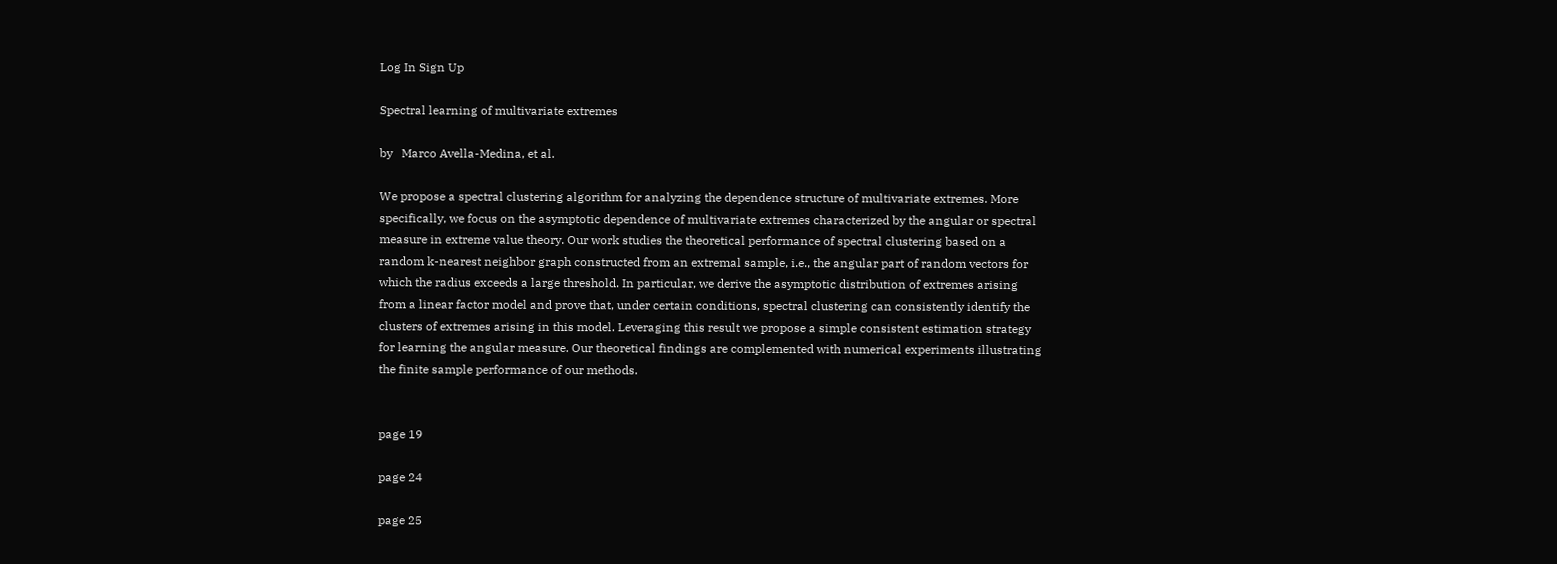Log In Sign Up

Spectral learning of multivariate extremes

by   Marco Avella-Medina, et al.

We propose a spectral clustering algorithm for analyzing the dependence structure of multivariate extremes. More specifically, we focus on the asymptotic dependence of multivariate extremes characterized by the angular or spectral measure in extreme value theory. Our work studies the theoretical performance of spectral clustering based on a random k-nearest neighbor graph constructed from an extremal sample, i.e., the angular part of random vectors for which the radius exceeds a large threshold. In particular, we derive the asymptotic distribution of extremes arising from a linear factor model and prove that, under certain conditions, spectral clustering can consistently identify the clusters of extremes arising in this model. Leveraging this result we propose a simple consistent estimation strategy for learning the angular measure. Our theoretical findings are complemented with numerical experiments illustrating the finite sample performance of our methods.


page 19

page 24

page 25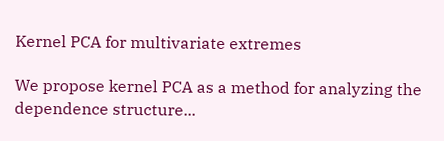Kernel PCA for multivariate extremes

We propose kernel PCA as a method for analyzing the dependence structure...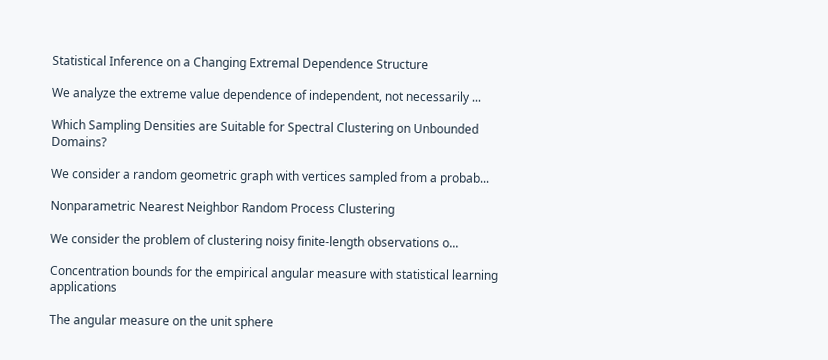Statistical Inference on a Changing Extremal Dependence Structure

We analyze the extreme value dependence of independent, not necessarily ...

Which Sampling Densities are Suitable for Spectral Clustering on Unbounded Domains?

We consider a random geometric graph with vertices sampled from a probab...

Nonparametric Nearest Neighbor Random Process Clustering

We consider the problem of clustering noisy finite-length observations o...

Concentration bounds for the empirical angular measure with statistical learning applications

The angular measure on the unit sphere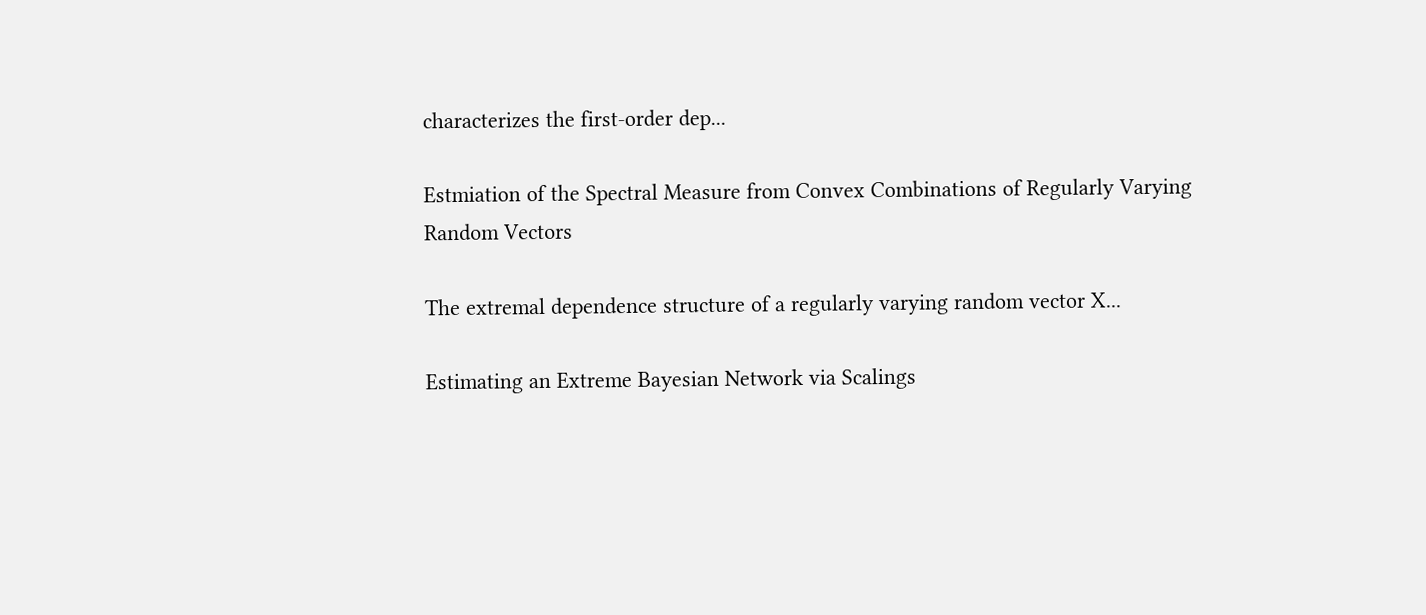characterizes the first-order dep...

Estmiation of the Spectral Measure from Convex Combinations of Regularly Varying Random Vectors

The extremal dependence structure of a regularly varying random vector X...

Estimating an Extreme Bayesian Network via Scalings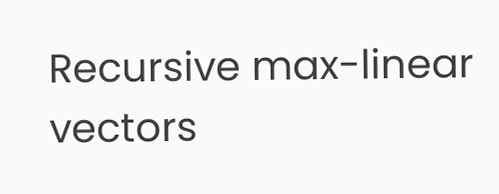Recursive max-linear vectors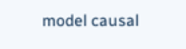model causal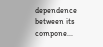dependence between its compone...